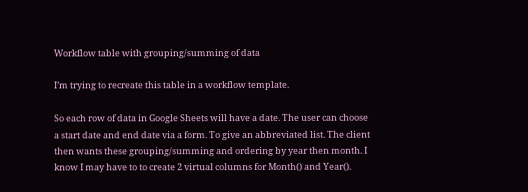Workflow table with grouping/summing of data

I’m trying to recreate this table in a workflow template.

So each row of data in Google Sheets will have a date. The user can choose a start date and end date via a form. To give an abbreviated list. The client then wants these grouping/summing and ordering by year then month. I know I may have to to create 2 virtual columns for Month() and Year().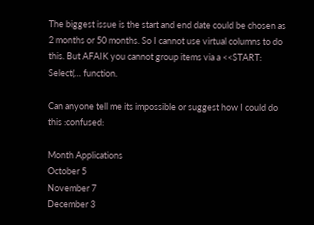The biggest issue is the start and end date could be chosen as 2 months or 50 months. So I cannot use virtual columns to do this. But AFAIK you cannot group items via a <<START: Select(… function.

Can anyone tell me its impossible or suggest how I could do this :confused:

Month Applications
October 5
November 7
December 3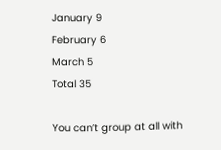January 9
February 6
March 5
Total 35

You can’t group at all with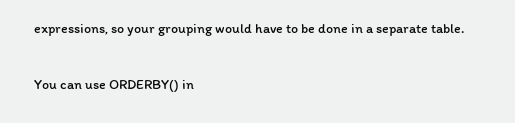expressions, so your grouping would have to be done in a separate table.

You can use ORDERBY() in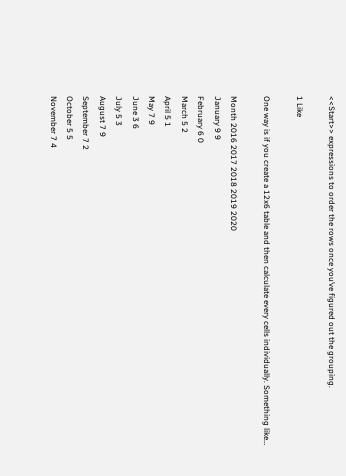<<Start>> expressions to order the rows once you’ve figured out the grouping.

1 Like

One way is if you create a 12x6 table and then calculate every cells individually. Something like…

Month 2016 2017 2018 2019 2020
January 9 9
February 6 0
March 5 2
April 5 1
May 7 9
June 3 6
July 5 3
August 7 9
September 7 2
October 5 5
November 7 4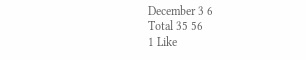December 3 6
Total 35 56
1 Like